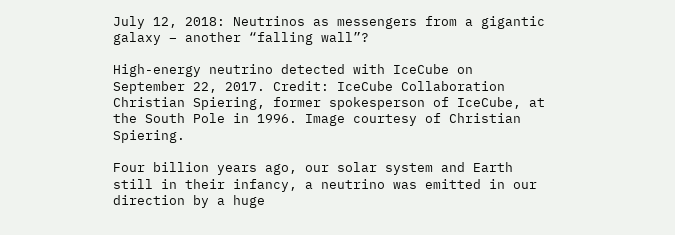July 12, 2018: Neutrinos as messengers from a gigantic galaxy – another “falling wall”?

High-energy neutrino detected with IceCube on September 22, 2017. Credit: IceCube Collaboration
Christian Spiering, former spokesperson of IceCube, at the South Pole in 1996. Image courtesy of Christian Spiering.

Four billion years ago, our solar system and Earth still in their infancy, a neutrino was emitted in our direction by a huge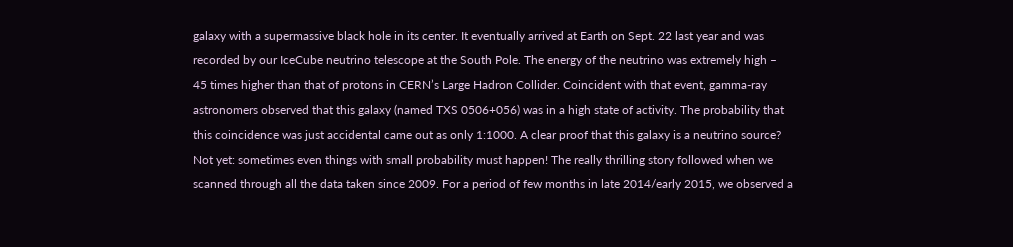galaxy with a supermassive black hole in its center. It eventually arrived at Earth on Sept. 22 last year and was recorded by our IceCube neutrino telescope at the South Pole. The energy of the neutrino was extremely high – 45 times higher than that of protons in CERN’s Large Hadron Collider. Coincident with that event, gamma-ray astronomers observed that this galaxy (named TXS 0506+056) was in a high state of activity. The probability that this coincidence was just accidental came out as only 1:1000. A clear proof that this galaxy is a neutrino source? Not yet: sometimes even things with small probability must happen! The really thrilling story followed when we scanned through all the data taken since 2009. For a period of few months in late 2014/early 2015, we observed a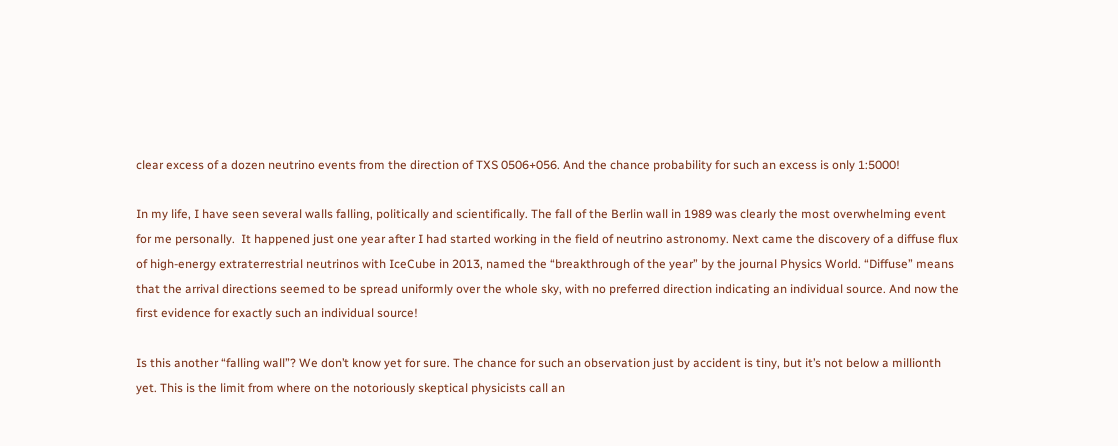clear excess of a dozen neutrino events from the direction of TXS 0506+056. And the chance probability for such an excess is only 1:5000!

In my life, I have seen several walls falling, politically and scientifically. The fall of the Berlin wall in 1989 was clearly the most overwhelming event for me personally.  It happened just one year after I had started working in the field of neutrino astronomy. Next came the discovery of a diffuse flux of high-energy extraterrestrial neutrinos with IceCube in 2013, named the “breakthrough of the year” by the journal Physics World. “Diffuse” means that the arrival directions seemed to be spread uniformly over the whole sky, with no preferred direction indicating an individual source. And now the first evidence for exactly such an individual source!

Is this another “falling wall”? We don’t know yet for sure. The chance for such an observation just by accident is tiny, but it’s not below a millionth yet. This is the limit from where on the notoriously skeptical physicists call an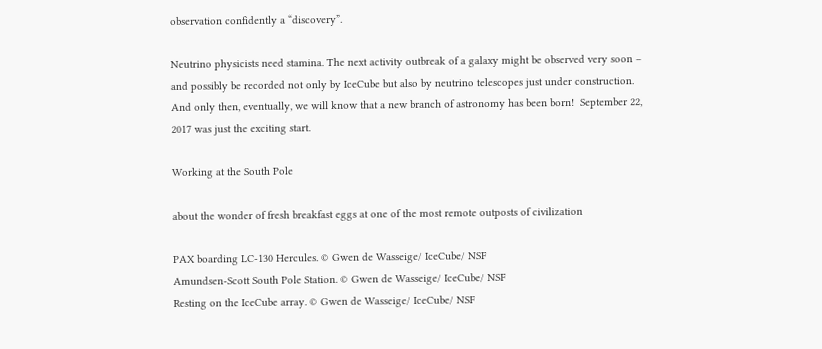observation confidently a “discovery”.

Neutrino physicists need stamina. The next activity outbreak of a galaxy might be observed very soon – and possibly be recorded not only by IceCube but also by neutrino telescopes just under construction. And only then, eventually, we will know that a new branch of astronomy has been born!  September 22, 2017 was just the exciting start.

Working at the South Pole

about the wonder of fresh breakfast eggs at one of the most remote outposts of civilization

PAX boarding LC-130 Hercules. © Gwen de Wasseige/ IceCube/ NSF
Amundsen-Scott South Pole Station. © Gwen de Wasseige/ IceCube/ NSF
Resting on the IceCube array. © Gwen de Wasseige/ IceCube/ NSF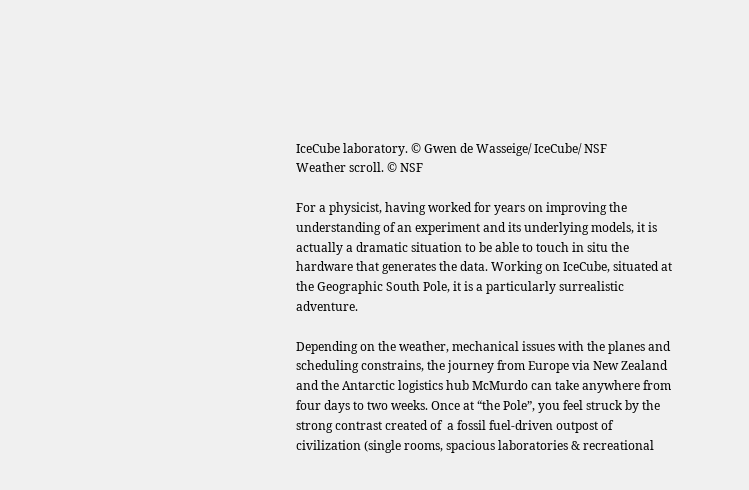IceCube laboratory. © Gwen de Wasseige/ IceCube/ NSF
Weather scroll. © NSF

For a physicist, having worked for years on improving the understanding of an experiment and its underlying models, it is actually a dramatic situation to be able to touch in situ the hardware that generates the data. Working on IceCube, situated at the Geographic South Pole, it is a particularly surrealistic adventure.

Depending on the weather, mechanical issues with the planes and scheduling constrains, the journey from Europe via New Zealand and the Antarctic logistics hub McMurdo can take anywhere from four days to two weeks. Once at “the Pole”, you feel struck by the strong contrast created of  a fossil fuel-driven outpost of civilization (single rooms, spacious laboratories & recreational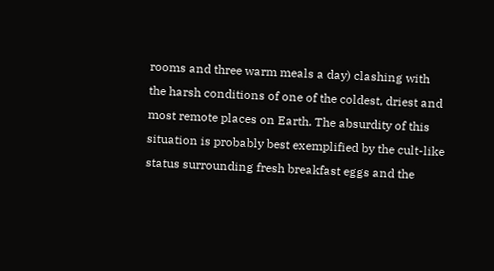rooms and three warm meals a day) clashing with the harsh conditions of one of the coldest, driest and most remote places on Earth. The absurdity of this situation is probably best exemplified by the cult-like status surrounding fresh breakfast eggs and the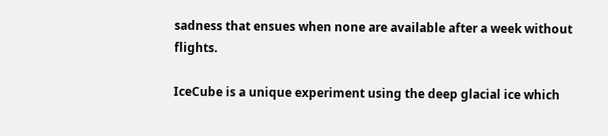sadness that ensues when none are available after a week without flights.

IceCube is a unique experiment using the deep glacial ice which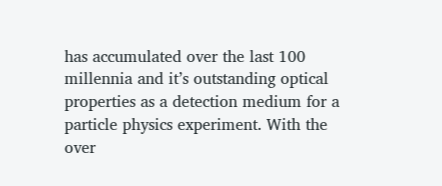has accumulated over the last 100 millennia and it’s outstanding optical properties as a detection medium for a particle physics experiment. With the over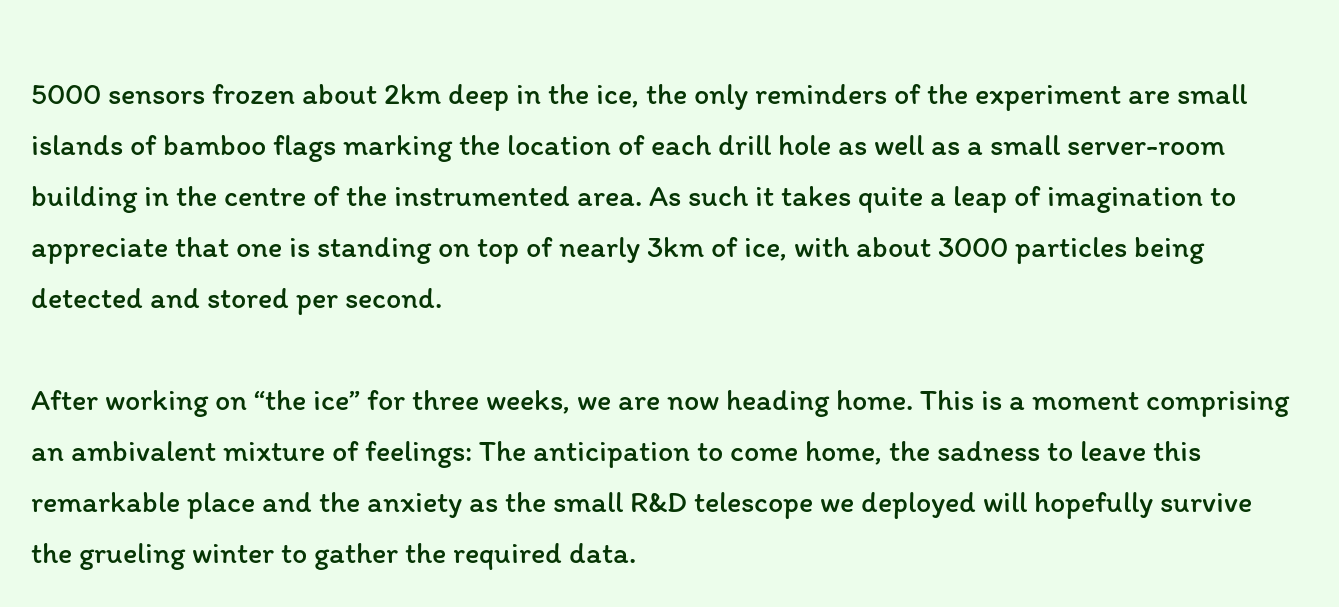5000 sensors frozen about 2km deep in the ice, the only reminders of the experiment are small islands of bamboo flags marking the location of each drill hole as well as a small server-room building in the centre of the instrumented area. As such it takes quite a leap of imagination to appreciate that one is standing on top of nearly 3km of ice, with about 3000 particles being detected and stored per second.

After working on “the ice” for three weeks, we are now heading home. This is a moment comprising an ambivalent mixture of feelings: The anticipation to come home, the sadness to leave this remarkable place and the anxiety as the small R&D telescope we deployed will hopefully survive the grueling winter to gather the required data.